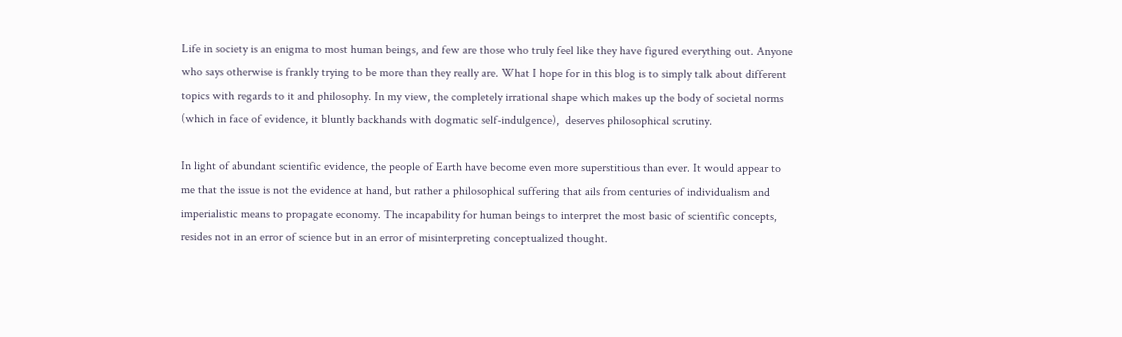Life in society is an enigma to most human beings, and few are those who truly feel like they have figured everything out. Anyone who says otherwise is frankly trying to be more than they really are. What I hope for in this blog is to simply talk about different topics with regards to it and philosophy. In my view, the completely irrational shape which makes up the body of societal norms (which in face of evidence, it bluntly backhands with dogmatic self-indulgence),  deserves philosophical scrutiny.

In light of abundant scientific evidence, the people of Earth have become even more superstitious than ever. It would appear to me that the issue is not the evidence at hand, but rather a philosophical suffering that ails from centuries of individualism and imperialistic means to propagate economy. The incapability for human beings to interpret the most basic of scientific concepts, resides not in an error of science but in an error of misinterpreting conceptualized thought.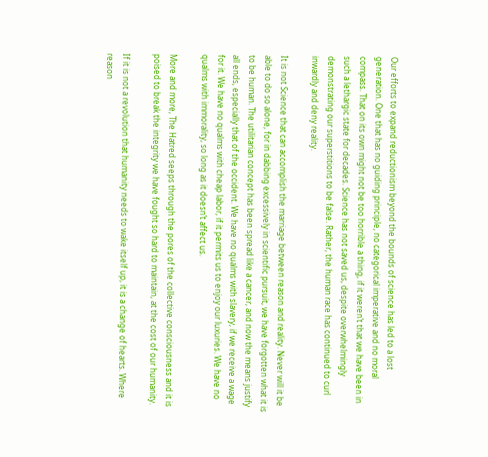Our efforts to expand reductionism beyond the bounds of science has led to a lost generation. One that has no guiding principle, no categorical imperative and no moral compass. That on its own might not be too horrible a thing, if it weren’t that we have been in such a lethargic state for decades. Science has not saved us, despite overwhelmingly demonstrating our superstitions to be false. Rather, the human race has continued to curl inwardly and deny reality.

It is not Science that can accomplish the marriage between reason and reality. Never will it be able to do so alone, for in dabbing excessively in scientific pursuit, we have forgotten what it is to be human. The utilitarian concept has been spread like a cancer, and now the means justify all ends, especially that of the occident. We have no qualms with slavery, if we receive a wage for it. We have no qualms with cheap labor, if it permits us to enjoy our luxuries. We have no qualms with immorality, so long as it doesn’t affect us.

More and more, The Hatred seeps through the pores of the collective consciousness and it is poised to break the integrity we have fought so hard to maintain, at the cost of our humanity.

If it is not a revolution that humanity needs to wake itself up, it is a change of hearts. Where reason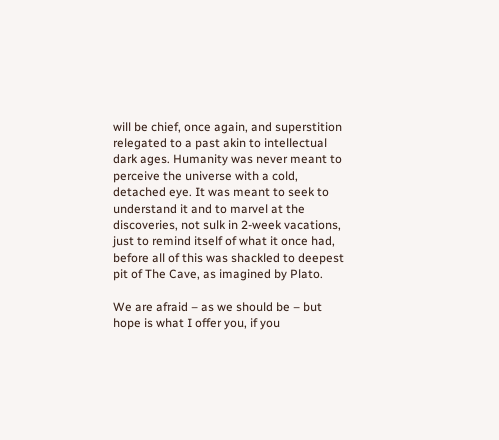will be chief, once again, and superstition relegated to a past akin to intellectual dark ages. Humanity was never meant to perceive the universe with a cold, detached eye. It was meant to seek to understand it and to marvel at the discoveries, not sulk in 2-week vacations, just to remind itself of what it once had, before all of this was shackled to deepest pit of The Cave, as imagined by Plato.

We are afraid – as we should be – but hope is what I offer you, if you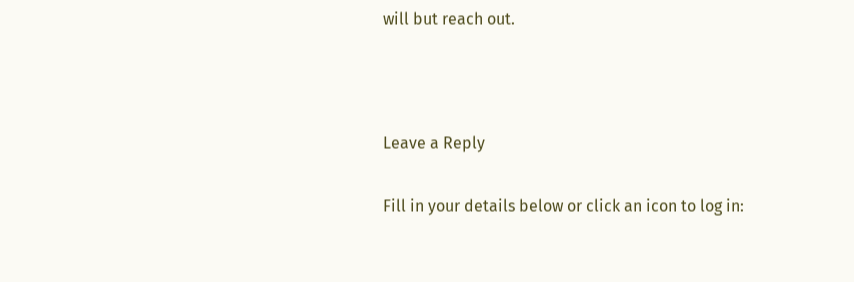will but reach out.



Leave a Reply

Fill in your details below or click an icon to log in: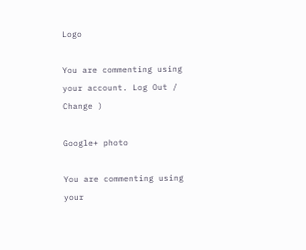Logo

You are commenting using your account. Log Out /  Change )

Google+ photo

You are commenting using your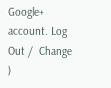Google+ account. Log Out /  Change )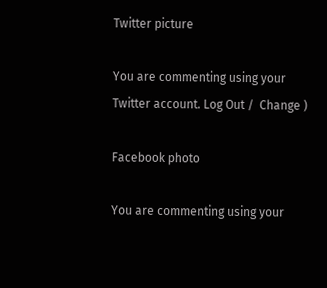Twitter picture

You are commenting using your Twitter account. Log Out /  Change )

Facebook photo

You are commenting using your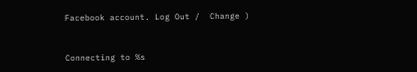Facebook account. Log Out /  Change )


Connecting to %s